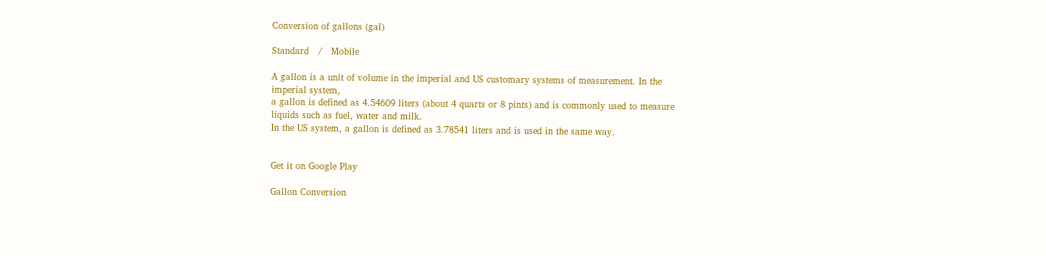Conversion of gallons (gal)

Standard   /   Mobile

A gallon is a unit of volume in the imperial and US customary systems of measurement. In the imperial system,
a gallon is defined as 4.54609 liters (about 4 quarts or 8 pints) and is commonly used to measure liquids such as fuel, water and milk.
In the US system, a gallon is defined as 3.78541 liters and is used in the same way.


Get it on Google Play

Gallon Conversion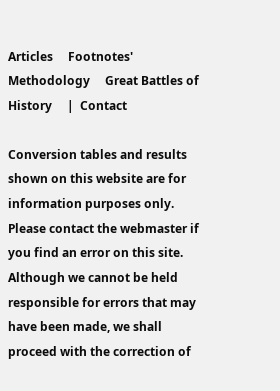Articles     Footnotes' Methodology     Great Battles of History     |  Contact

Conversion tables and results shown on this website are for information purposes only.  Please contact the webmaster if you find an error on this site.  Although we cannot be held responsible for errors that may have been made, we shall proceed with the correction of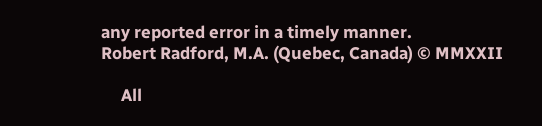any reported error in a timely manner.
Robert Radford, M.A. (Quebec, Canada) © MMXXII

     All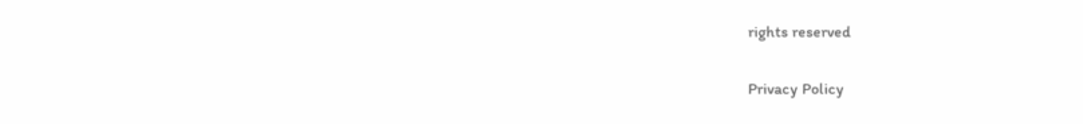rights reserved

Privacy Policy